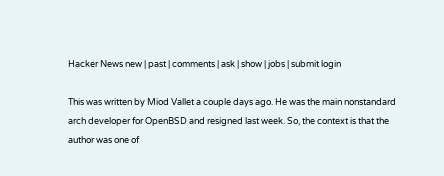Hacker News new | past | comments | ask | show | jobs | submit login

This was written by Miod Vallet a couple days ago. He was the main nonstandard arch developer for OpenBSD and resigned last week. So, the context is that the author was one of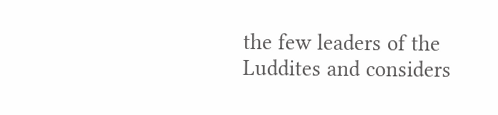the few leaders of the Luddites and considers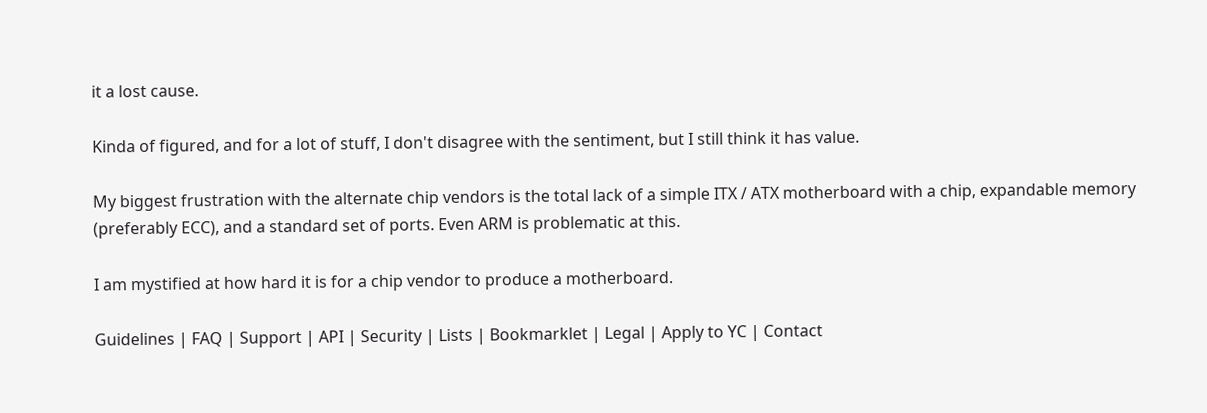it a lost cause.

Kinda of figured, and for a lot of stuff, I don't disagree with the sentiment, but I still think it has value.

My biggest frustration with the alternate chip vendors is the total lack of a simple ITX / ATX motherboard with a chip, expandable memory (preferably ECC), and a standard set of ports. Even ARM is problematic at this.

I am mystified at how hard it is for a chip vendor to produce a motherboard.

Guidelines | FAQ | Support | API | Security | Lists | Bookmarklet | Legal | Apply to YC | Contact